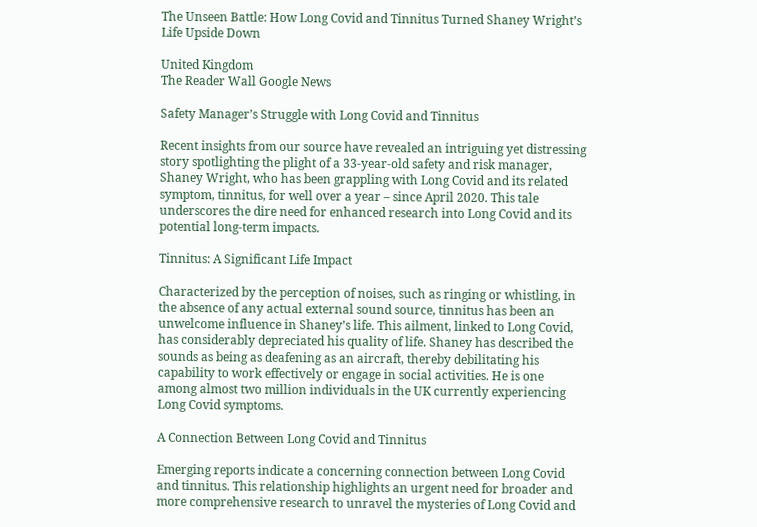The Unseen Battle: How Long Covid and Tinnitus Turned Shaney Wright’s Life Upside Down

United Kingdom
The Reader Wall Google News

Safety Manager’s Struggle with Long Covid and Tinnitus

Recent insights from our source have revealed an intriguing yet distressing story spotlighting the plight of a 33-year-old safety and risk manager, Shaney Wright, who has been grappling with Long Covid and its related symptom, tinnitus, for well over a year – since April 2020. This tale underscores the dire need for enhanced research into Long Covid and its potential long-term impacts.

Tinnitus: A Significant Life Impact

Characterized by the perception of noises, such as ringing or whistling, in the absence of any actual external sound source, tinnitus has been an unwelcome influence in Shaney’s life. This ailment, linked to Long Covid, has considerably depreciated his quality of life. Shaney has described the sounds as being as deafening as an aircraft, thereby debilitating his capability to work effectively or engage in social activities. He is one among almost two million individuals in the UK currently experiencing Long Covid symptoms.

A Connection Between Long Covid and Tinnitus

Emerging reports indicate a concerning connection between Long Covid and tinnitus. This relationship highlights an urgent need for broader and more comprehensive research to unravel the mysteries of Long Covid and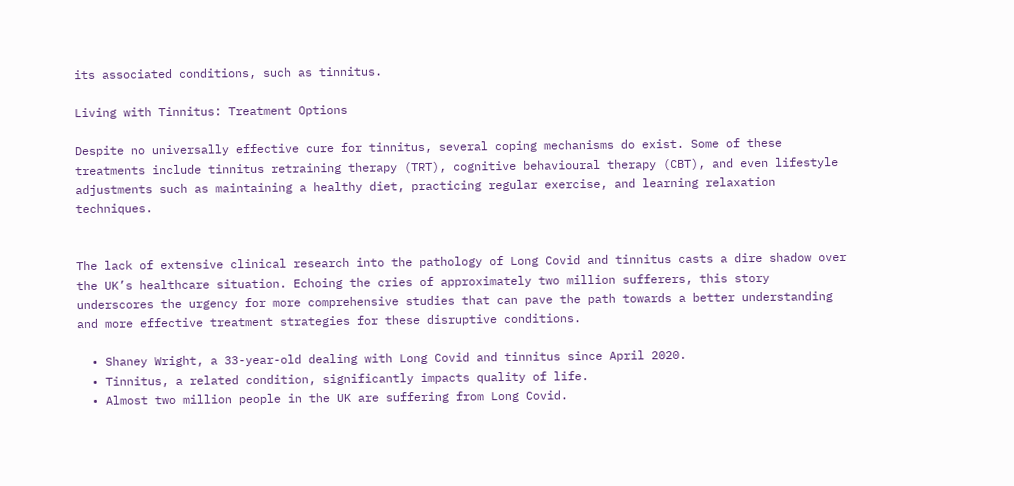its associated conditions, such as tinnitus.

Living with Tinnitus: Treatment Options

Despite no universally effective cure for tinnitus, several coping mechanisms do exist. Some of these treatments include tinnitus retraining therapy (TRT), cognitive behavioural therapy (CBT), and even lifestyle adjustments such as maintaining a healthy diet, practicing regular exercise, and learning relaxation techniques.


The lack of extensive clinical research into the pathology of Long Covid and tinnitus casts a dire shadow over the UK’s healthcare situation. Echoing the cries of approximately two million sufferers, this story underscores the urgency for more comprehensive studies that can pave the path towards a better understanding and more effective treatment strategies for these disruptive conditions.

  • Shaney Wright, a 33-year-old dealing with Long Covid and tinnitus since April 2020.
  • Tinnitus, a related condition, significantly impacts quality of life.
  • Almost two million people in the UK are suffering from Long Covid.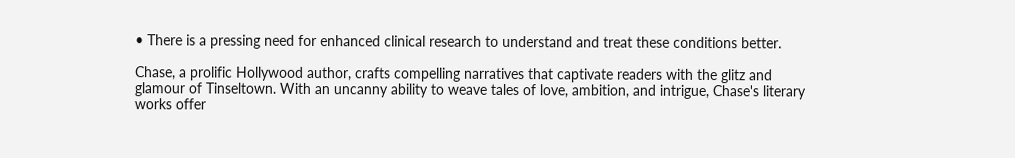• There is a pressing need for enhanced clinical research to understand and treat these conditions better.

Chase, a prolific Hollywood author, crafts compelling narratives that captivate readers with the glitz and glamour of Tinseltown. With an uncanny ability to weave tales of love, ambition, and intrigue, Chase's literary works offer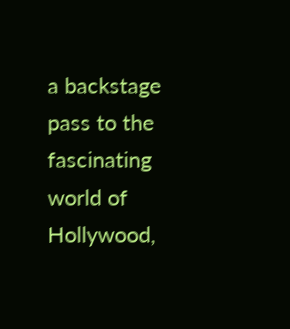a backstage pass to the fascinating world of Hollywood,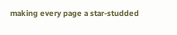making every page a star-studded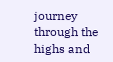journey through the highs and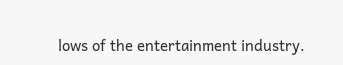lows of the entertainment industry.